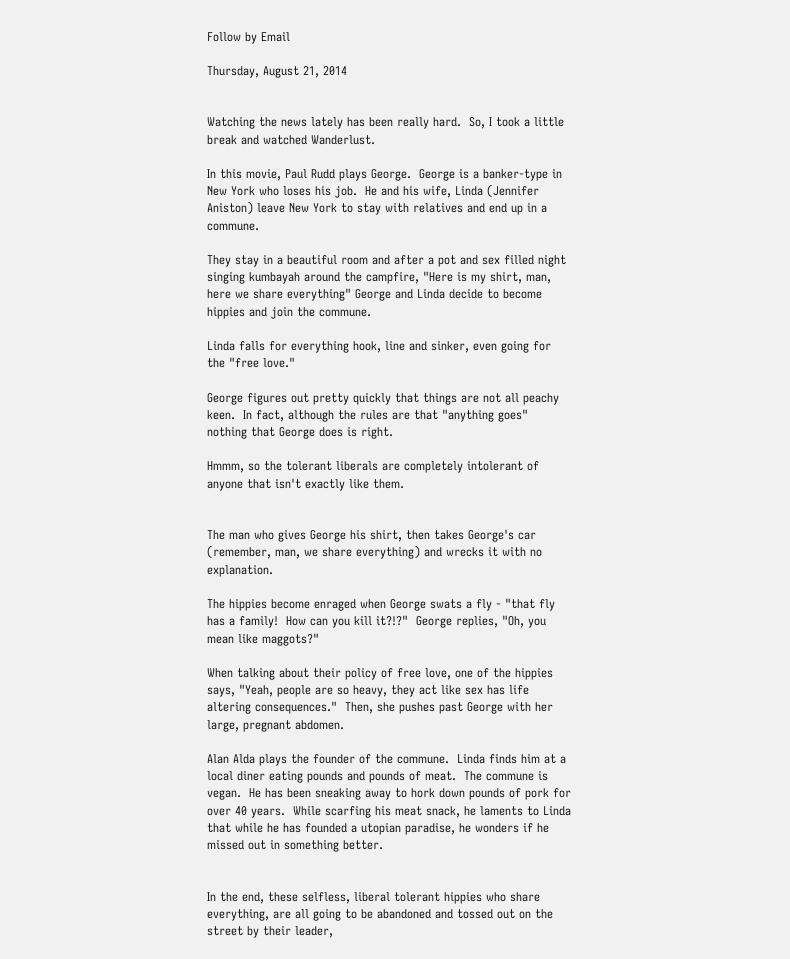Follow by Email

Thursday, August 21, 2014


Watching the news lately has been really hard.  So, I took a little break and watched Wanderlust.

In this movie, Paul Rudd plays George.  George is a banker-type in New York who loses his job.  He and his wife, Linda (Jennifer Aniston) leave New York to stay with relatives and end up in a commune.

They stay in a beautiful room and after a pot and sex filled night singing kumbayah around the campfire, "Here is my shirt, man, here we share everything" George and Linda decide to become hippies and join the commune.

Linda falls for everything hook, line and sinker, even going for the "free love."

George figures out pretty quickly that things are not all peachy keen.  In fact, although the rules are that "anything goes" nothing that George does is right.

Hmmm, so the tolerant liberals are completely intolerant of anyone that isn't exactly like them.


The man who gives George his shirt, then takes George's car (remember, man, we share everything) and wrecks it with no explanation.

The hippies become enraged when George swats a fly - "that fly has a family!  How can you kill it?!?"  George replies, "Oh, you mean like maggots?"

When talking about their policy of free love, one of the hippies says, "Yeah, people are so heavy, they act like sex has life altering consequences."  Then, she pushes past George with her large, pregnant abdomen.

Alan Alda plays the founder of the commune.  Linda finds him at a local diner eating pounds and pounds of meat.  The commune is vegan.  He has been sneaking away to hork down pounds of pork for over 40 years.  While scarfing his meat snack, he laments to Linda that while he has founded a utopian paradise, he wonders if he missed out in something better.


In the end, these selfless, liberal tolerant hippies who share everything, are all going to be abandoned and tossed out on the street by their leader,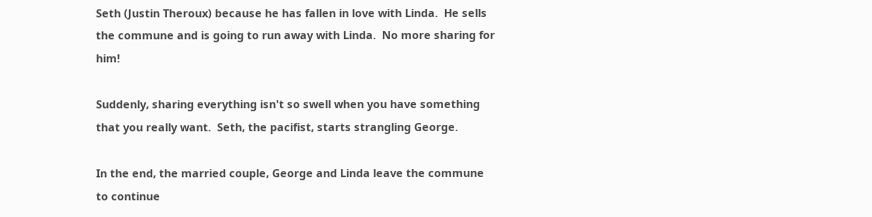Seth (Justin Theroux) because he has fallen in love with Linda.  He sells the commune and is going to run away with Linda.  No more sharing for him!

Suddenly, sharing everything isn't so swell when you have something that you really want.  Seth, the pacifist, starts strangling George.

In the end, the married couple, George and Linda leave the commune to continue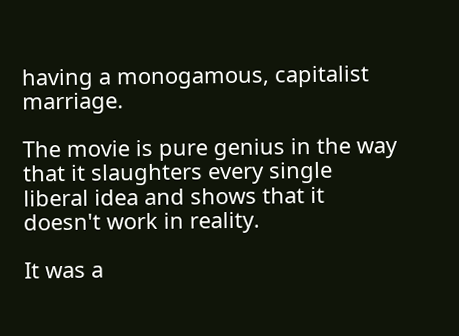having a monogamous, capitalist marriage.

The movie is pure genius in the way that it slaughters every single liberal idea and shows that it doesn't work in reality.

It was a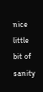nice little bit of sanity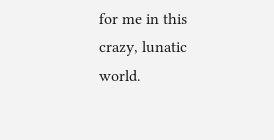for me in this crazy, lunatic world.